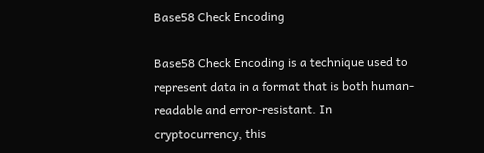Base58 Check Encoding

Base58 Check Encoding is a technique used to represent data in a format that is both human-readable and error-resistant. In cryptocurrency, this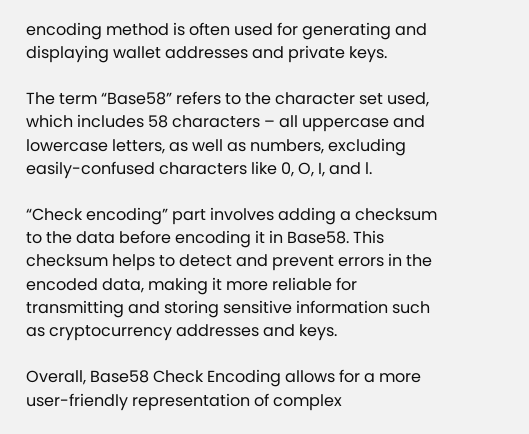encoding method is often used for generating and displaying wallet addresses and private keys.

The term “Base58” refers to the character set used, which includes 58 characters – all uppercase and lowercase letters, as well as numbers, excluding easily-confused characters like 0, O, I, and l.

“Check encoding” part involves adding a checksum to the data before encoding it in Base58. This checksum helps to detect and prevent errors in the encoded data, making it more reliable for transmitting and storing sensitive information such as cryptocurrency addresses and keys.

Overall, Base58 Check Encoding allows for a more user-friendly representation of complex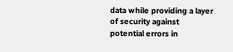data while providing a layer of security against potential errors in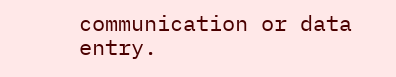communication or data entry.